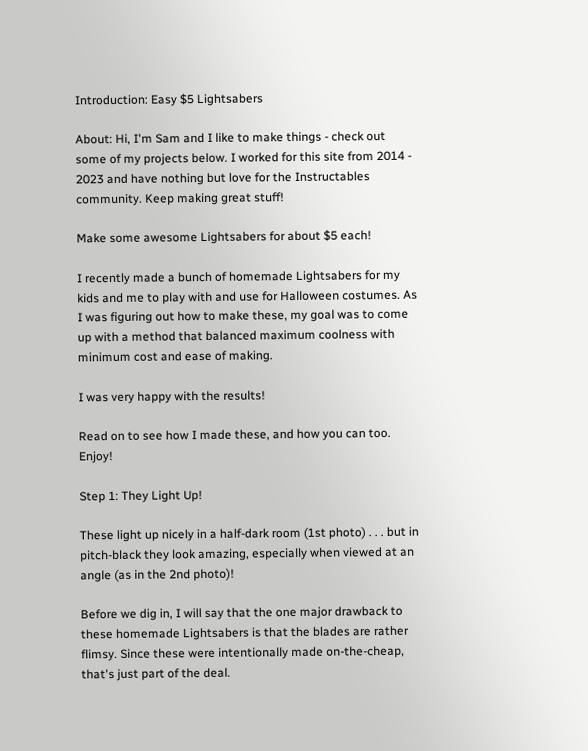Introduction: Easy $5 Lightsabers

About: Hi, I'm Sam and I like to make things - check out some of my projects below. I worked for this site from 2014 - 2023 and have nothing but love for the Instructables community. Keep making great stuff!

Make some awesome Lightsabers for about $5 each!

I recently made a bunch of homemade Lightsabers for my kids and me to play with and use for Halloween costumes. As I was figuring out how to make these, my goal was to come up with a method that balanced maximum coolness with minimum cost and ease of making.

I was very happy with the results!

Read on to see how I made these, and how you can too. Enjoy!

Step 1: They Light Up!

These light up nicely in a half-dark room (1st photo) . . . but in pitch-black they look amazing, especially when viewed at an angle (as in the 2nd photo)!

Before we dig in, I will say that the one major drawback to these homemade Lightsabers is that the blades are rather flimsy. Since these were intentionally made on-the-cheap, that's just part of the deal.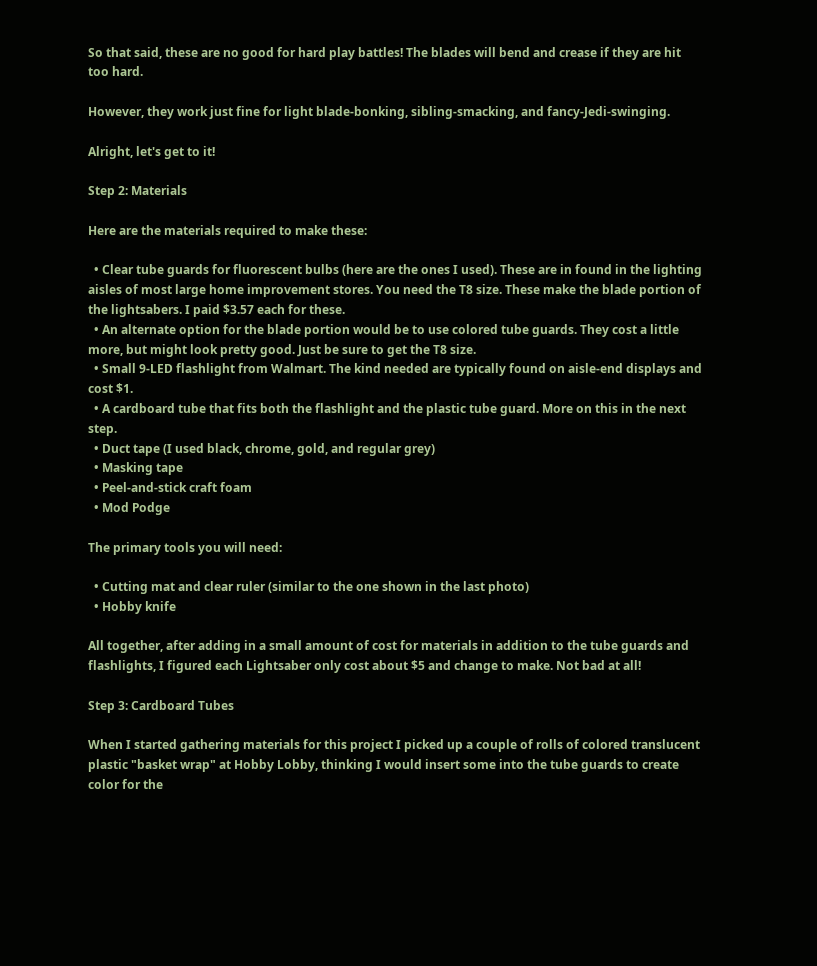So that said, these are no good for hard play battles! The blades will bend and crease if they are hit too hard.

However, they work just fine for light blade-bonking, sibling-smacking, and fancy-Jedi-swinging.

Alright, let's get to it!

Step 2: Materials

Here are the materials required to make these:

  • Clear tube guards for fluorescent bulbs (here are the ones I used). These are in found in the lighting aisles of most large home improvement stores. You need the T8 size. These make the blade portion of the lightsabers. I paid $3.57 each for these.
  • An alternate option for the blade portion would be to use colored tube guards. They cost a little more, but might look pretty good. Just be sure to get the T8 size.
  • Small 9-LED flashlight from Walmart. The kind needed are typically found on aisle-end displays and cost $1.
  • A cardboard tube that fits both the flashlight and the plastic tube guard. More on this in the next step.
  • Duct tape (I used black, chrome, gold, and regular grey)
  • Masking tape
  • Peel-and-stick craft foam
  • Mod Podge

The primary tools you will need:

  • Cutting mat and clear ruler (similar to the one shown in the last photo)
  • Hobby knife

All together, after adding in a small amount of cost for materials in addition to the tube guards and flashlights, I figured each Lightsaber only cost about $5 and change to make. Not bad at all!

Step 3: Cardboard Tubes

When I started gathering materials for this project I picked up a couple of rolls of colored translucent plastic "basket wrap" at Hobby Lobby, thinking I would insert some into the tube guards to create color for the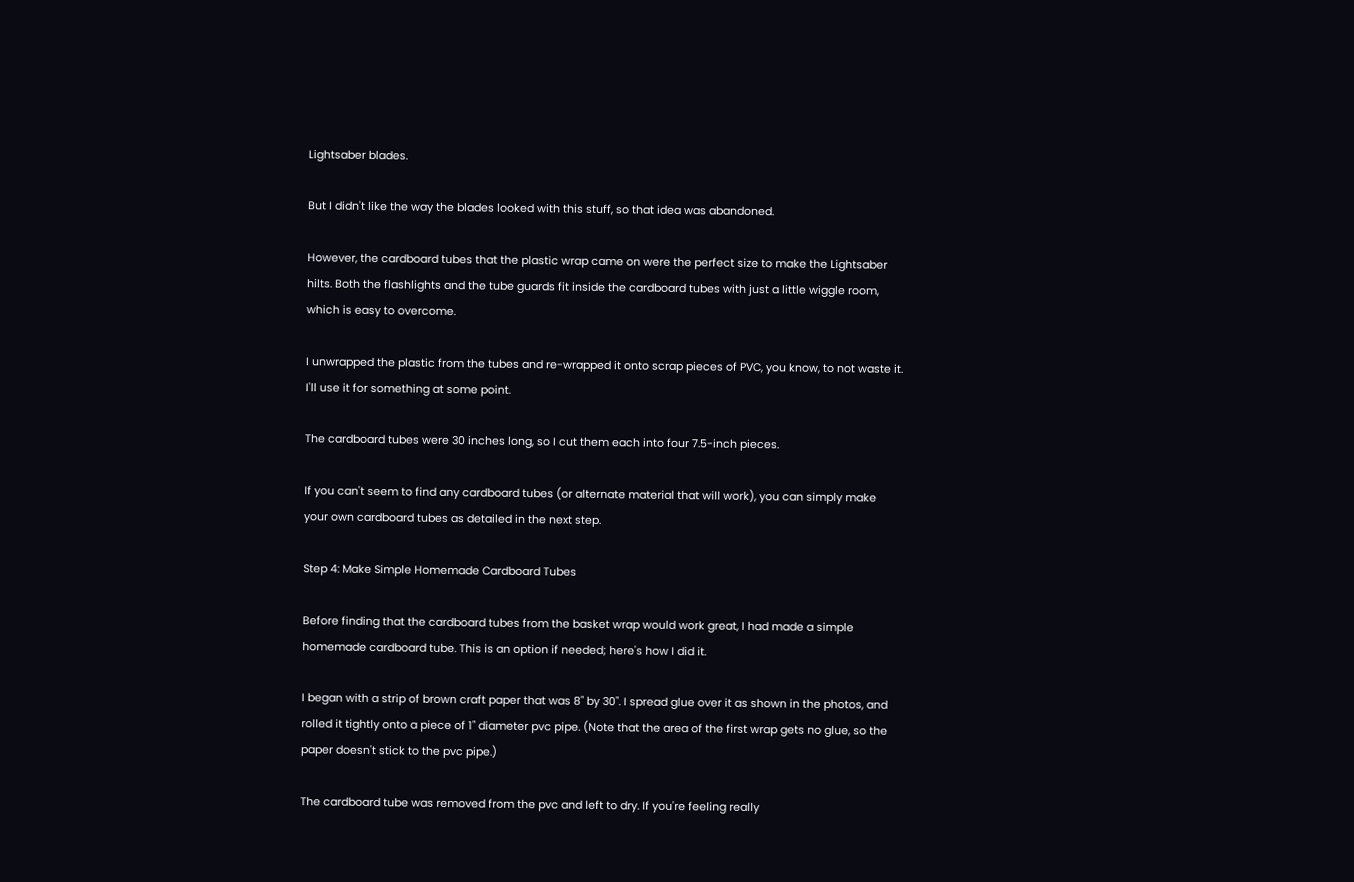Lightsaber blades.

But I didn't like the way the blades looked with this stuff, so that idea was abandoned.

However, the cardboard tubes that the plastic wrap came on were the perfect size to make the Lightsaber hilts. Both the flashlights and the tube guards fit inside the cardboard tubes with just a little wiggle room, which is easy to overcome.

I unwrapped the plastic from the tubes and re-wrapped it onto scrap pieces of PVC, you know, to not waste it. I'll use it for something at some point.

The cardboard tubes were 30 inches long, so I cut them each into four 7.5-inch pieces.

If you can't seem to find any cardboard tubes (or alternate material that will work), you can simply make your own cardboard tubes as detailed in the next step.

Step 4: Make Simple Homemade Cardboard Tubes

Before finding that the cardboard tubes from the basket wrap would work great, I had made a simple homemade cardboard tube. This is an option if needed; here's how I did it.

I began with a strip of brown craft paper that was 8" by 30". I spread glue over it as shown in the photos, and rolled it tightly onto a piece of 1" diameter pvc pipe. (Note that the area of the first wrap gets no glue, so the paper doesn't stick to the pvc pipe.)

The cardboard tube was removed from the pvc and left to dry. If you're feeling really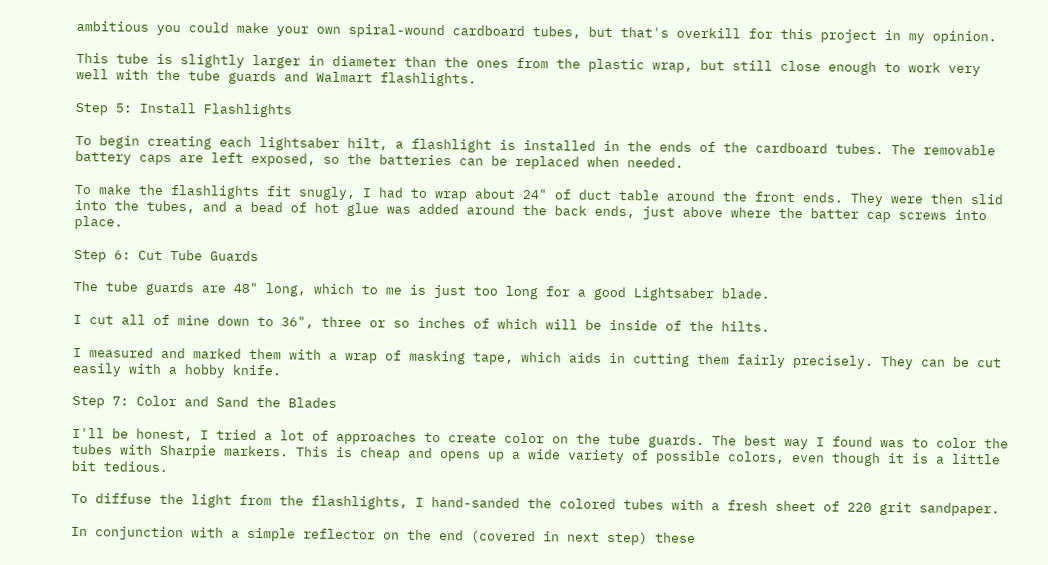ambitious you could make your own spiral-wound cardboard tubes, but that's overkill for this project in my opinion.

This tube is slightly larger in diameter than the ones from the plastic wrap, but still close enough to work very well with the tube guards and Walmart flashlights.

Step 5: Install Flashlights

To begin creating each lightsaber hilt, a flashlight is installed in the ends of the cardboard tubes. The removable battery caps are left exposed, so the batteries can be replaced when needed.

To make the flashlights fit snugly, I had to wrap about 24" of duct table around the front ends. They were then slid into the tubes, and a bead of hot glue was added around the back ends, just above where the batter cap screws into place.

Step 6: Cut Tube Guards

The tube guards are 48" long, which to me is just too long for a good Lightsaber blade.

I cut all of mine down to 36", three or so inches of which will be inside of the hilts.

I measured and marked them with a wrap of masking tape, which aids in cutting them fairly precisely. They can be cut easily with a hobby knife.

Step 7: Color and Sand the Blades

I'll be honest, I tried a lot of approaches to create color on the tube guards. The best way I found was to color the tubes with Sharpie markers. This is cheap and opens up a wide variety of possible colors, even though it is a little bit tedious.

To diffuse the light from the flashlights, I hand-sanded the colored tubes with a fresh sheet of 220 grit sandpaper.

In conjunction with a simple reflector on the end (covered in next step) these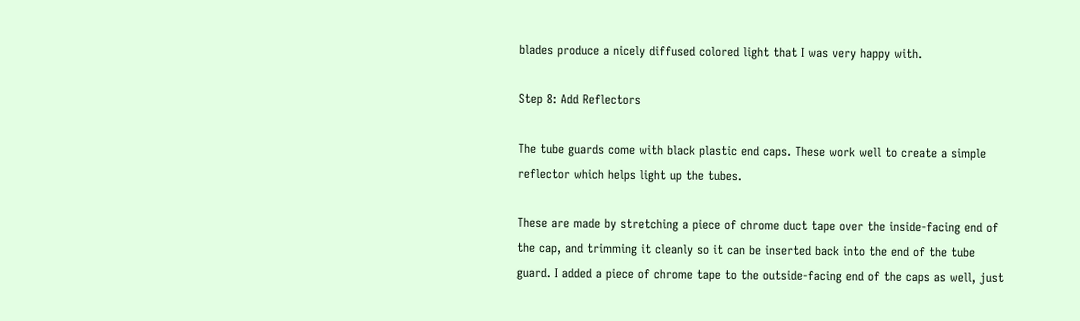blades produce a nicely diffused colored light that I was very happy with.

Step 8: Add Reflectors

The tube guards come with black plastic end caps. These work well to create a simple reflector which helps light up the tubes.

These are made by stretching a piece of chrome duct tape over the inside-facing end of the cap, and trimming it cleanly so it can be inserted back into the end of the tube guard. I added a piece of chrome tape to the outside-facing end of the caps as well, just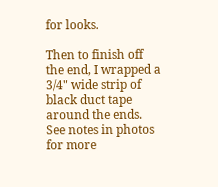for looks.

Then to finish off the end, I wrapped a 3/4" wide strip of black duct tape around the ends. See notes in photos for more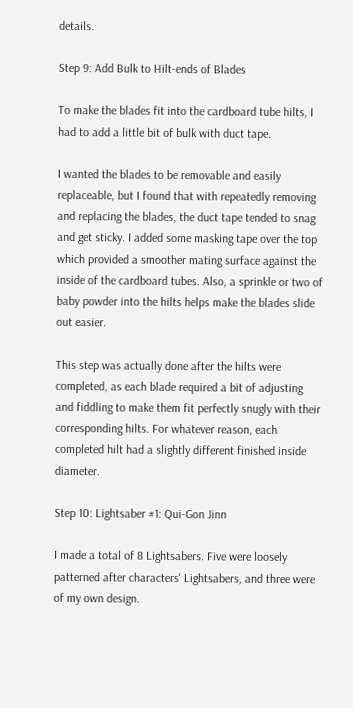details.

Step 9: Add Bulk to Hilt-ends of Blades

To make the blades fit into the cardboard tube hilts, I had to add a little bit of bulk with duct tape.

I wanted the blades to be removable and easily replaceable, but I found that with repeatedly removing and replacing the blades, the duct tape tended to snag and get sticky. I added some masking tape over the top which provided a smoother mating surface against the inside of the cardboard tubes. Also, a sprinkle or two of baby powder into the hilts helps make the blades slide out easier.

This step was actually done after the hilts were completed, as each blade required a bit of adjusting and fiddling to make them fit perfectly snugly with their corresponding hilts. For whatever reason, each completed hilt had a slightly different finished inside diameter.

Step 10: Lightsaber #1: Qui-Gon Jinn

I made a total of 8 Lightsabers. Five were loosely patterned after characters' Lightsabers, and three were of my own design.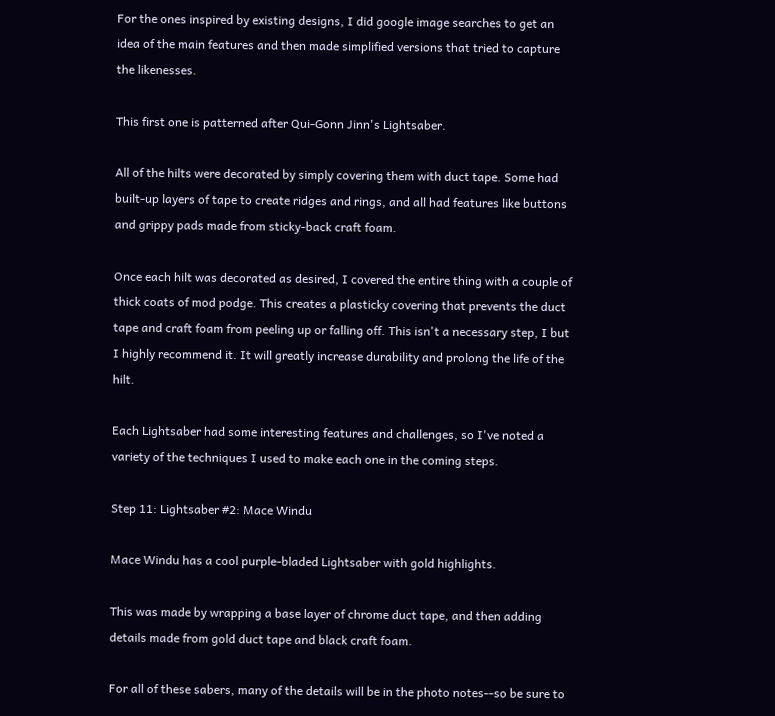For the ones inspired by existing designs, I did google image searches to get an idea of the main features and then made simplified versions that tried to capture the likenesses.

This first one is patterned after Qui-Gonn Jinn's Lightsaber.

All of the hilts were decorated by simply covering them with duct tape. Some had built-up layers of tape to create ridges and rings, and all had features like buttons and grippy pads made from sticky-back craft foam.

Once each hilt was decorated as desired, I covered the entire thing with a couple of thick coats of mod podge. This creates a plasticky covering that prevents the duct tape and craft foam from peeling up or falling off. This isn't a necessary step, I but I highly recommend it. It will greatly increase durability and prolong the life of the hilt.

Each Lightsaber had some interesting features and challenges, so I've noted a variety of the techniques I used to make each one in the coming steps.

Step 11: Lightsaber #2: Mace Windu

Mace Windu has a cool purple-bladed Lightsaber with gold highlights.

This was made by wrapping a base layer of chrome duct tape, and then adding details made from gold duct tape and black craft foam.

For all of these sabers, many of the details will be in the photo notes--so be sure to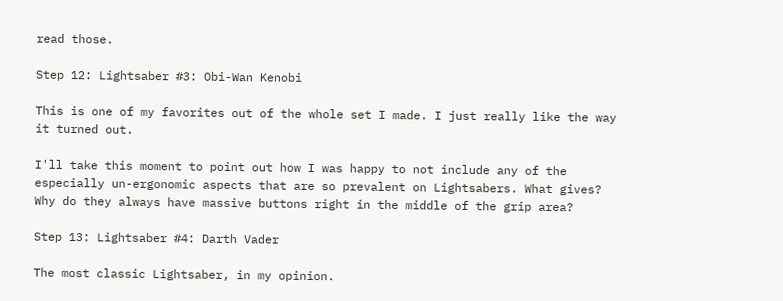read those.

Step 12: Lightsaber #3: Obi-Wan Kenobi

This is one of my favorites out of the whole set I made. I just really like the way it turned out.

I'll take this moment to point out how I was happy to not include any of the especially un-ergonomic aspects that are so prevalent on Lightsabers. What gives? Why do they always have massive buttons right in the middle of the grip area?

Step 13: Lightsaber #4: Darth Vader

The most classic Lightsaber, in my opinion.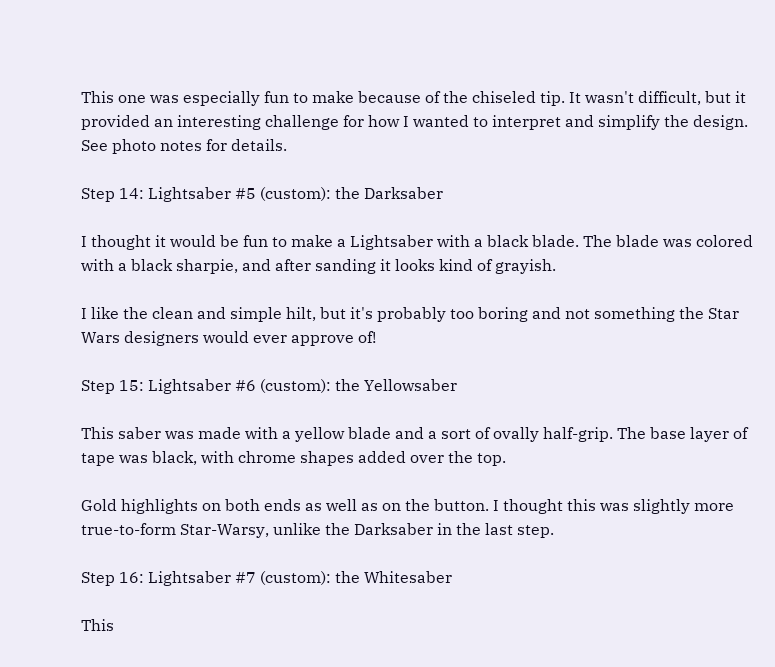This one was especially fun to make because of the chiseled tip. It wasn't difficult, but it provided an interesting challenge for how I wanted to interpret and simplify the design. See photo notes for details.

Step 14: Lightsaber #5 (custom): the Darksaber

I thought it would be fun to make a Lightsaber with a black blade. The blade was colored with a black sharpie, and after sanding it looks kind of grayish.

I like the clean and simple hilt, but it's probably too boring and not something the Star Wars designers would ever approve of!

Step 15: Lightsaber #6 (custom): the Yellowsaber

This saber was made with a yellow blade and a sort of ovally half-grip. The base layer of tape was black, with chrome shapes added over the top.

Gold highlights on both ends as well as on the button. I thought this was slightly more true-to-form Star-Warsy, unlike the Darksaber in the last step.

Step 16: Lightsaber #7 (custom): the Whitesaber

This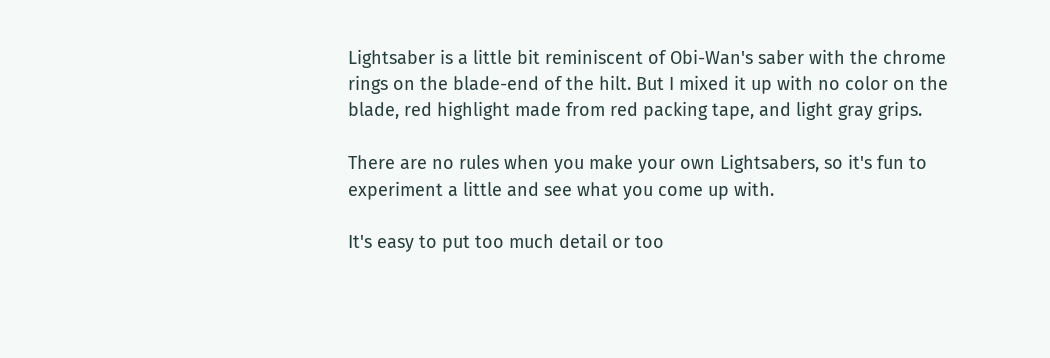Lightsaber is a little bit reminiscent of Obi-Wan's saber with the chrome rings on the blade-end of the hilt. But I mixed it up with no color on the blade, red highlight made from red packing tape, and light gray grips.

There are no rules when you make your own Lightsabers, so it's fun to experiment a little and see what you come up with.

It's easy to put too much detail or too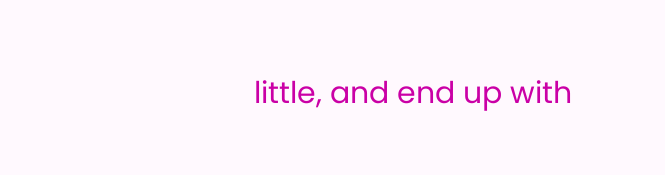little, and end up with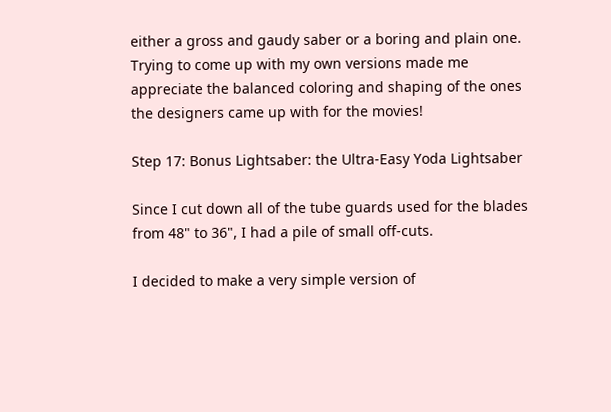either a gross and gaudy saber or a boring and plain one. Trying to come up with my own versions made me appreciate the balanced coloring and shaping of the ones the designers came up with for the movies!

Step 17: Bonus Lightsaber: the Ultra-Easy Yoda Lightsaber

Since I cut down all of the tube guards used for the blades from 48" to 36", I had a pile of small off-cuts.

I decided to make a very simple version of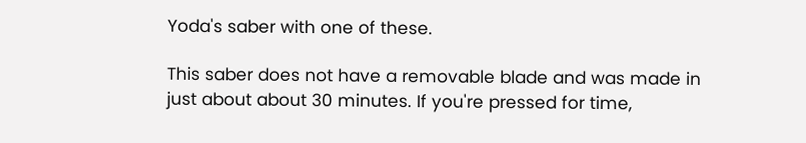Yoda's saber with one of these.

This saber does not have a removable blade and was made in just about about 30 minutes. If you're pressed for time,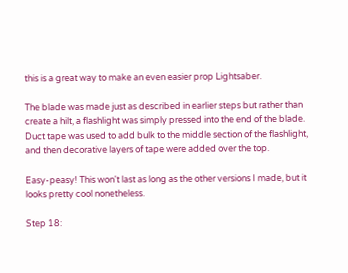this is a great way to make an even easier prop Lightsaber.

The blade was made just as described in earlier steps but rather than create a hilt, a flashlight was simply pressed into the end of the blade. Duct tape was used to add bulk to the middle section of the flashlight, and then decorative layers of tape were added over the top.

Easy-peasy! This won't last as long as the other versions I made, but it looks pretty cool nonetheless.

Step 18: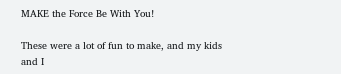MAKE the Force Be With You!

These were a lot of fun to make, and my kids and I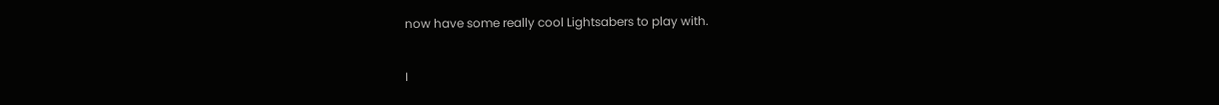now have some really cool Lightsabers to play with.

I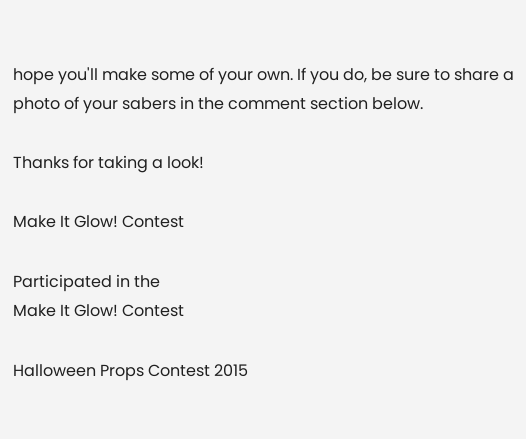hope you'll make some of your own. If you do, be sure to share a photo of your sabers in the comment section below.

Thanks for taking a look!

Make It Glow! Contest

Participated in the
Make It Glow! Contest

Halloween Props Contest 2015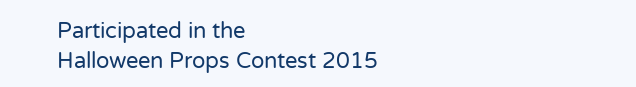Participated in the
Halloween Props Contest 2015